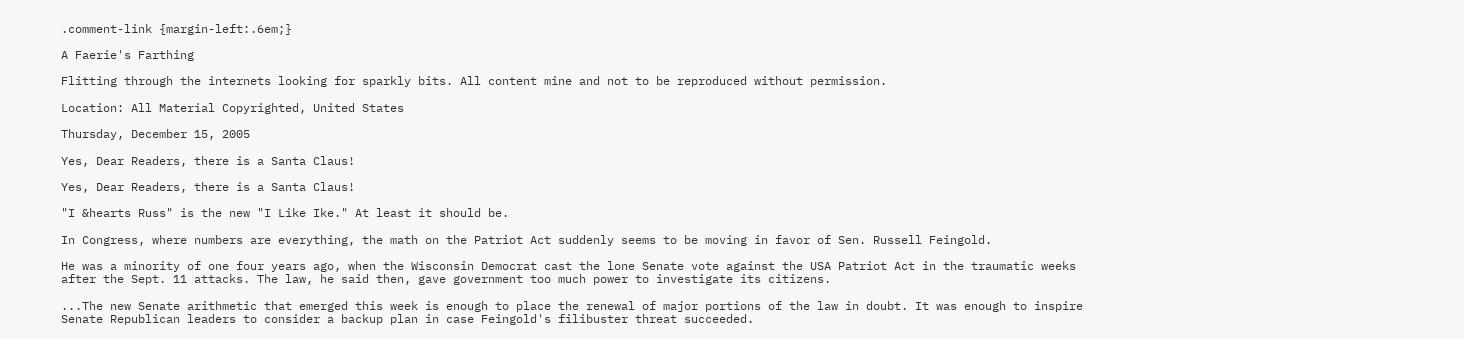.comment-link {margin-left:.6em;}

A Faerie's Farthing

Flitting through the internets looking for sparkly bits. All content mine and not to be reproduced without permission.

Location: All Material Copyrighted, United States

Thursday, December 15, 2005

Yes, Dear Readers, there is a Santa Claus!

Yes, Dear Readers, there is a Santa Claus!

"I &hearts Russ" is the new "I Like Ike." At least it should be.

In Congress, where numbers are everything, the math on the Patriot Act suddenly seems to be moving in favor of Sen. Russell Feingold.

He was a minority of one four years ago, when the Wisconsin Democrat cast the lone Senate vote against the USA Patriot Act in the traumatic weeks after the Sept. 11 attacks. The law, he said then, gave government too much power to investigate its citizens.

...The new Senate arithmetic that emerged this week is enough to place the renewal of major portions of the law in doubt. It was enough to inspire Senate Republican leaders to consider a backup plan in case Feingold's filibuster threat succeeded.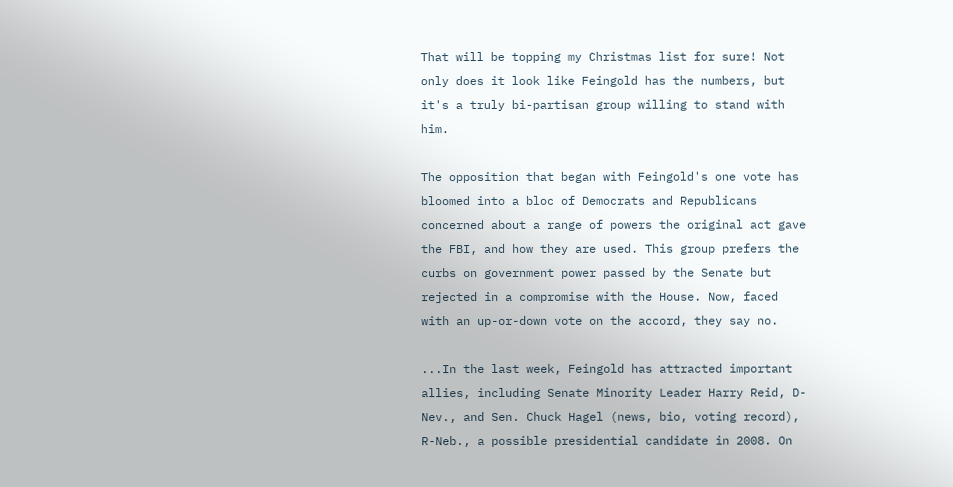That will be topping my Christmas list for sure! Not only does it look like Feingold has the numbers, but it's a truly bi-partisan group willing to stand with him.

The opposition that began with Feingold's one vote has bloomed into a bloc of Democrats and Republicans concerned about a range of powers the original act gave the FBI, and how they are used. This group prefers the curbs on government power passed by the Senate but rejected in a compromise with the House. Now, faced with an up-or-down vote on the accord, they say no.

...In the last week, Feingold has attracted important allies, including Senate Minority Leader Harry Reid, D-Nev., and Sen. Chuck Hagel (news, bio, voting record), R-Neb., a possible presidential candidate in 2008. On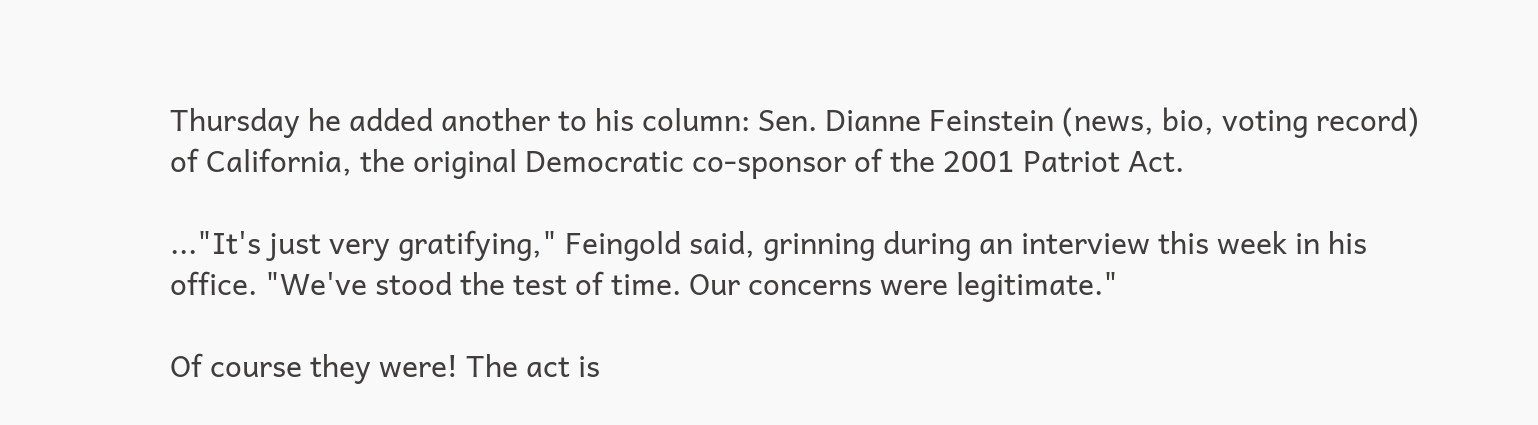Thursday he added another to his column: Sen. Dianne Feinstein (news, bio, voting record) of California, the original Democratic co-sponsor of the 2001 Patriot Act.

..."It's just very gratifying," Feingold said, grinning during an interview this week in his office. "We've stood the test of time. Our concerns were legitimate."

Of course they were! The act is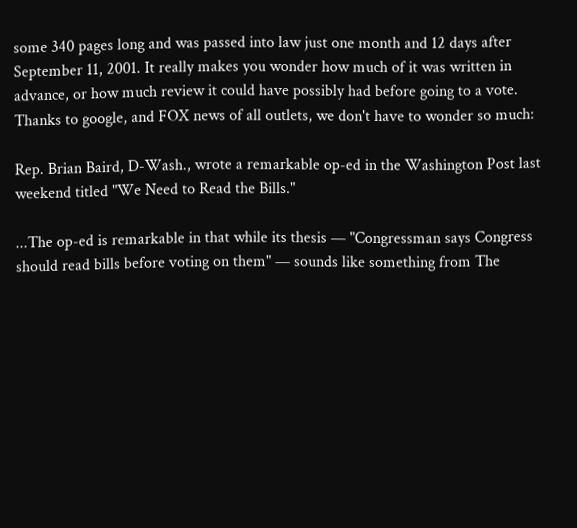some 340 pages long and was passed into law just one month and 12 days after September 11, 2001. It really makes you wonder how much of it was written in advance, or how much review it could have possibly had before going to a vote. Thanks to google, and FOX news of all outlets, we don't have to wonder so much:

Rep. Brian Baird, D-Wash., wrote a remarkable op-ed in the Washington Post last weekend titled "We Need to Read the Bills."

...The op-ed is remarkable in that while its thesis — "Congressman says Congress should read bills before voting on them" — sounds like something from The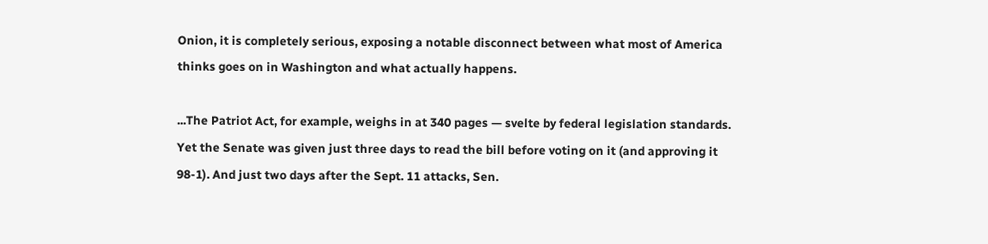Onion, it is completely serious, exposing a notable disconnect between what most of America thinks goes on in Washington and what actually happens.

...The Patriot Act, for example, weighs in at 340 pages — svelte by federal legislation standards. Yet the Senate was given just three days to read the bill before voting on it (and approving it 98-1). And just two days after the Sept. 11 attacks, Sen.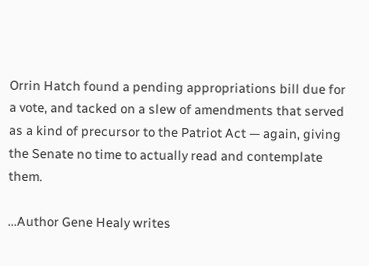Orrin Hatch found a pending appropriations bill due for a vote, and tacked on a slew of amendments that served as a kind of precursor to the Patriot Act — again, giving the Senate no time to actually read and contemplate them.

...Author Gene Healy writes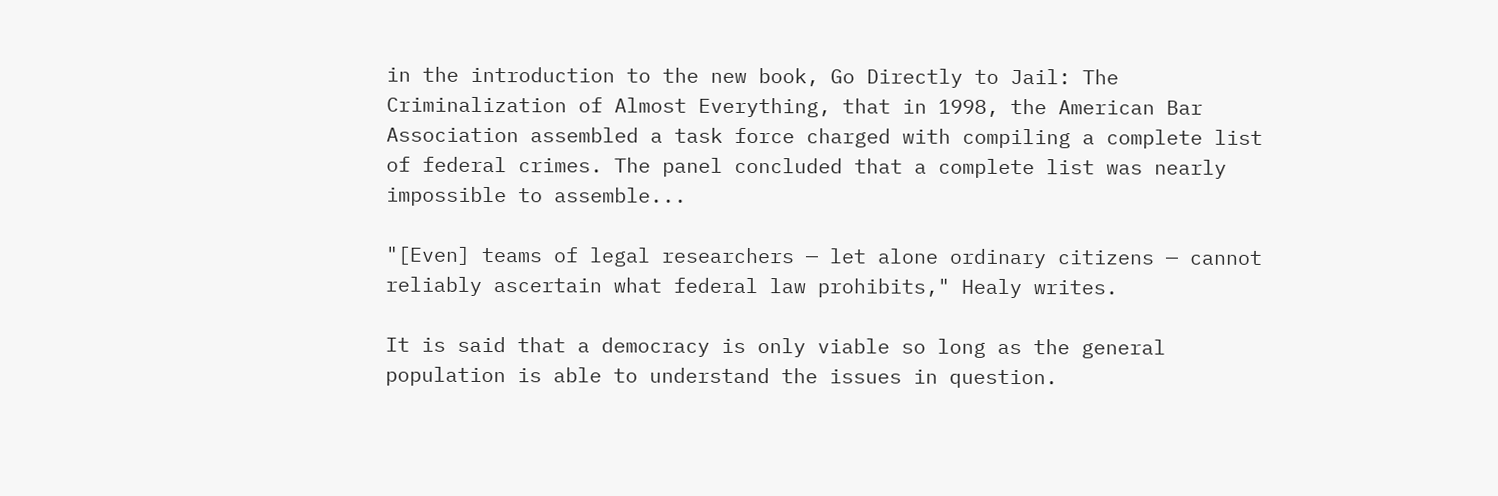in the introduction to the new book, Go Directly to Jail: The Criminalization of Almost Everything, that in 1998, the American Bar Association assembled a task force charged with compiling a complete list of federal crimes. The panel concluded that a complete list was nearly impossible to assemble...

"[Even] teams of legal researchers — let alone ordinary citizens — cannot reliably ascertain what federal law prohibits," Healy writes.

It is said that a democracy is only viable so long as the general population is able to understand the issues in question.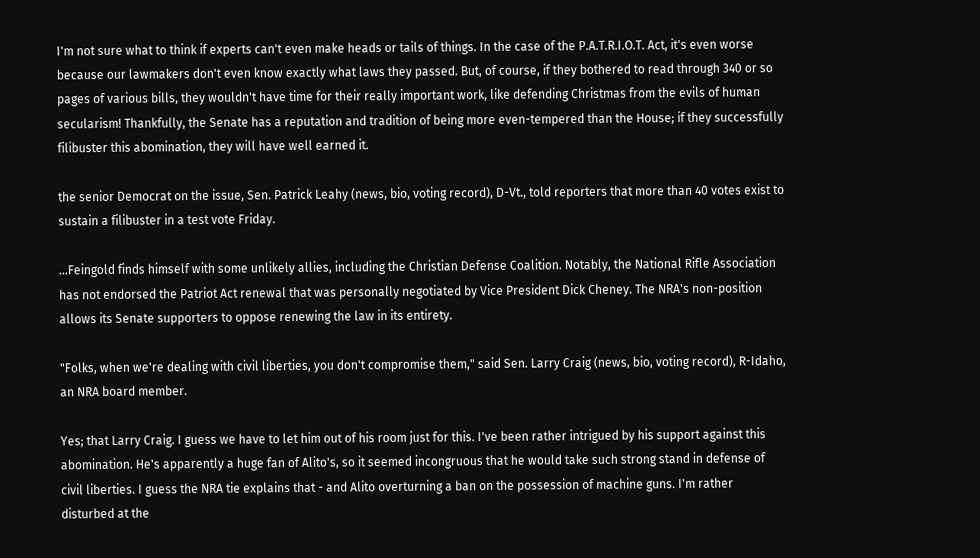I'm not sure what to think if experts can't even make heads or tails of things. In the case of the P.A.T.R.I.O.T. Act, it's even worse because our lawmakers don't even know exactly what laws they passed. But, of course, if they bothered to read through 340 or so pages of various bills, they wouldn't have time for their really important work, like defending Christmas from the evils of human secularism! Thankfully, the Senate has a reputation and tradition of being more even-tempered than the House; if they successfully filibuster this abomination, they will have well earned it.

the senior Democrat on the issue, Sen. Patrick Leahy (news, bio, voting record), D-Vt., told reporters that more than 40 votes exist to sustain a filibuster in a test vote Friday.

...Feingold finds himself with some unlikely allies, including the Christian Defense Coalition. Notably, the National Rifle Association has not endorsed the Patriot Act renewal that was personally negotiated by Vice President Dick Cheney. The NRA's non-position allows its Senate supporters to oppose renewing the law in its entirety.

"Folks, when we're dealing with civil liberties, you don't compromise them," said Sen. Larry Craig (news, bio, voting record), R-Idaho, an NRA board member.

Yes; that Larry Craig. I guess we have to let him out of his room just for this. I've been rather intrigued by his support against this abomination. He's apparently a huge fan of Alito's, so it seemed incongruous that he would take such strong stand in defense of civil liberties. I guess the NRA tie explains that - and Alito overturning a ban on the possession of machine guns. I'm rather disturbed at the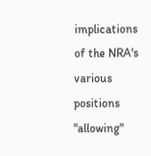implications of the NRA's various positions "allowing"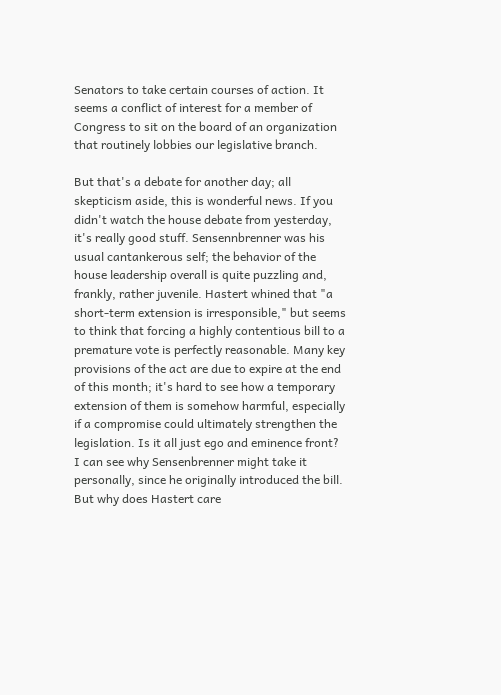Senators to take certain courses of action. It seems a conflict of interest for a member of Congress to sit on the board of an organization that routinely lobbies our legislative branch.

But that's a debate for another day; all skepticism aside, this is wonderful news. If you didn't watch the house debate from yesterday, it's really good stuff. Sensennbrenner was his usual cantankerous self; the behavior of the house leadership overall is quite puzzling and, frankly, rather juvenile. Hastert whined that "a short-term extension is irresponsible," but seems to think that forcing a highly contentious bill to a premature vote is perfectly reasonable. Many key provisions of the act are due to expire at the end of this month; it's hard to see how a temporary extension of them is somehow harmful, especially if a compromise could ultimately strengthen the legislation. Is it all just ego and eminence front? I can see why Sensenbrenner might take it personally, since he originally introduced the bill. But why does Hastert care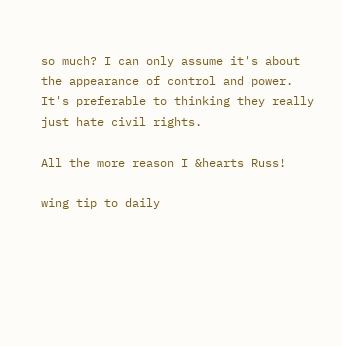so much? I can only assume it's about the appearance of control and power. It's preferable to thinking they really just hate civil rights.

All the more reason I &hearts Russ!

wing tip to daily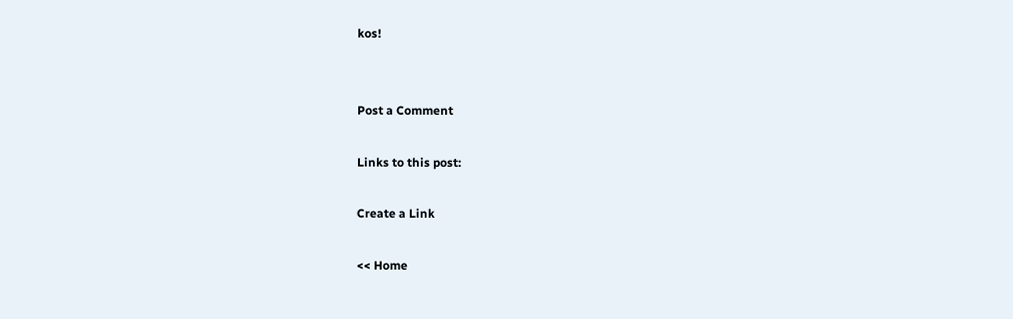kos!


Post a Comment

Links to this post:

Create a Link

<< Home